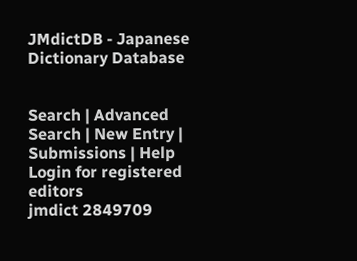JMdictDB - Japanese Dictionary Database


Search | Advanced Search | New Entry | Submissions | Help
Login for registered editors
jmdict 2849709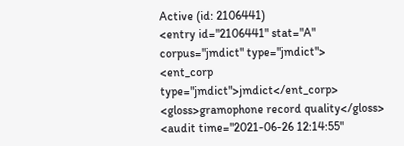Active (id: 2106441)
<entry id="2106441" stat="A" corpus="jmdict" type="jmdict">
<ent_corp type="jmdict">jmdict</ent_corp>
<gloss>gramophone record quality</gloss>
<audit time="2021-06-26 12:14:55"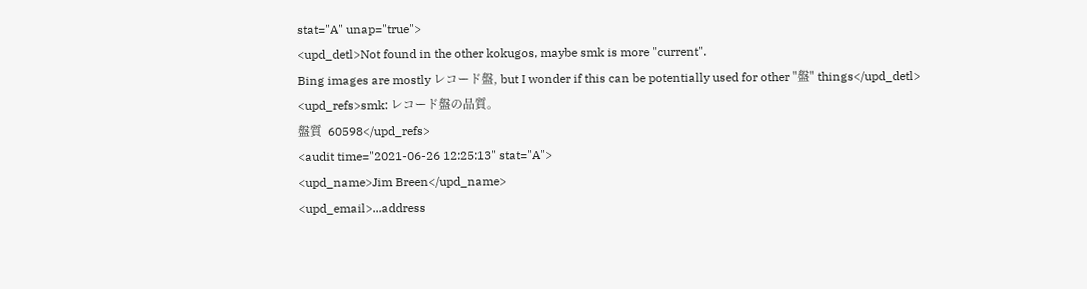stat="A" unap="true">
<upd_detl>Not found in the other kokugos, maybe smk is more "current".
Bing images are mostly レコード盤, but I wonder if this can be potentially used for other "盤" things</upd_detl>
<upd_refs>smk: レコード盤の品質。
盤質  60598</upd_refs>
<audit time="2021-06-26 12:25:13" stat="A">
<upd_name>Jim Breen</upd_name>
<upd_email>...address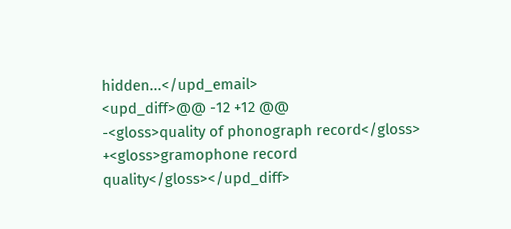hidden...</upd_email>
<upd_diff>@@ -12 +12 @@
-<gloss>quality of phonograph record</gloss>
+<gloss>gramophone record quality</gloss></upd_diff>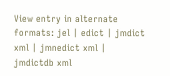View entry in alternate formats: jel | edict | jmdict xml | jmnedict xml | jmdictdb xml